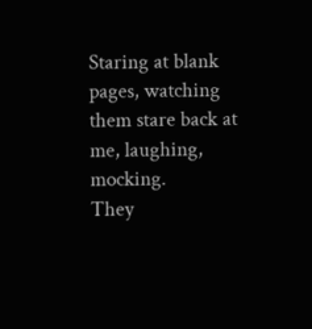Staring at blank pages, watching them stare back at me, laughing, mocking.
They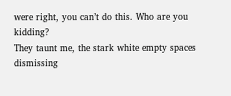were right, you can’t do this. Who are you kidding?
They taunt me, the stark white empty spaces dismissing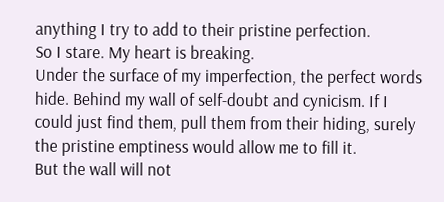anything I try to add to their pristine perfection.
So I stare. My heart is breaking.
Under the surface of my imperfection, the perfect words hide. Behind my wall of self-doubt and cynicism. If I could just find them, pull them from their hiding, surely the pristine emptiness would allow me to fill it.
But the wall will not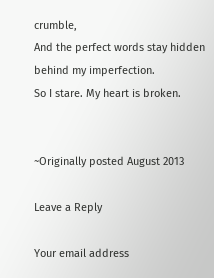crumble,
And the perfect words stay hidden behind my imperfection.
So I stare. My heart is broken.


~Originally posted August 2013

Leave a Reply

Your email address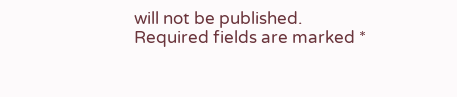will not be published. Required fields are marked *